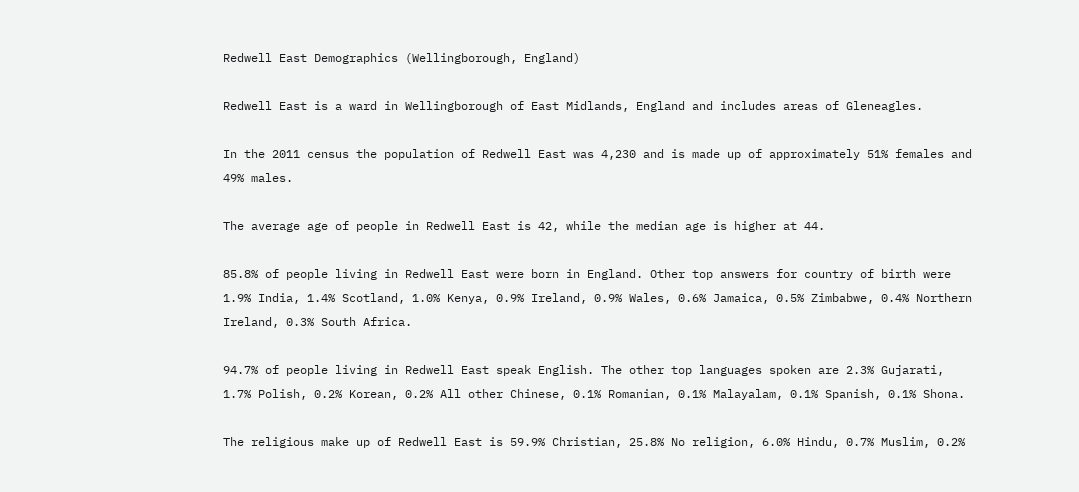Redwell East Demographics (Wellingborough, England)

Redwell East is a ward in Wellingborough of East Midlands, England and includes areas of Gleneagles.

In the 2011 census the population of Redwell East was 4,230 and is made up of approximately 51% females and 49% males.

The average age of people in Redwell East is 42, while the median age is higher at 44.

85.8% of people living in Redwell East were born in England. Other top answers for country of birth were 1.9% India, 1.4% Scotland, 1.0% Kenya, 0.9% Ireland, 0.9% Wales, 0.6% Jamaica, 0.5% Zimbabwe, 0.4% Northern Ireland, 0.3% South Africa.

94.7% of people living in Redwell East speak English. The other top languages spoken are 2.3% Gujarati, 1.7% Polish, 0.2% Korean, 0.2% All other Chinese, 0.1% Romanian, 0.1% Malayalam, 0.1% Spanish, 0.1% Shona.

The religious make up of Redwell East is 59.9% Christian, 25.8% No religion, 6.0% Hindu, 0.7% Muslim, 0.2%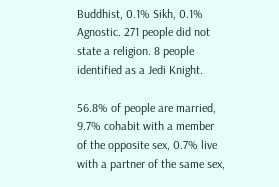Buddhist, 0.1% Sikh, 0.1% Agnostic. 271 people did not state a religion. 8 people identified as a Jedi Knight.

56.8% of people are married, 9.7% cohabit with a member of the opposite sex, 0.7% live with a partner of the same sex,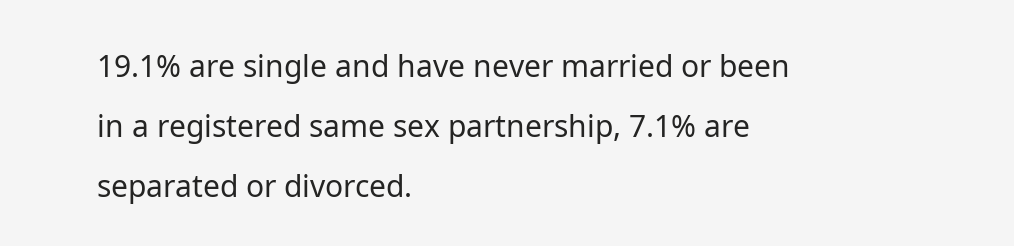19.1% are single and have never married or been in a registered same sex partnership, 7.1% are separated or divorced.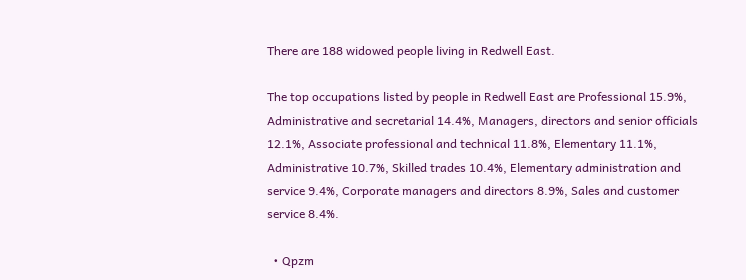There are 188 widowed people living in Redwell East.

The top occupations listed by people in Redwell East are Professional 15.9%, Administrative and secretarial 14.4%, Managers, directors and senior officials 12.1%, Associate professional and technical 11.8%, Elementary 11.1%, Administrative 10.7%, Skilled trades 10.4%, Elementary administration and service 9.4%, Corporate managers and directors 8.9%, Sales and customer service 8.4%.

  • Qpzm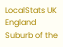LocalStats UK England Suburb of the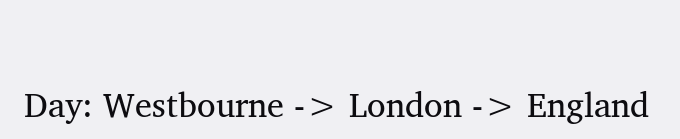Day: Westbourne -> London -> England